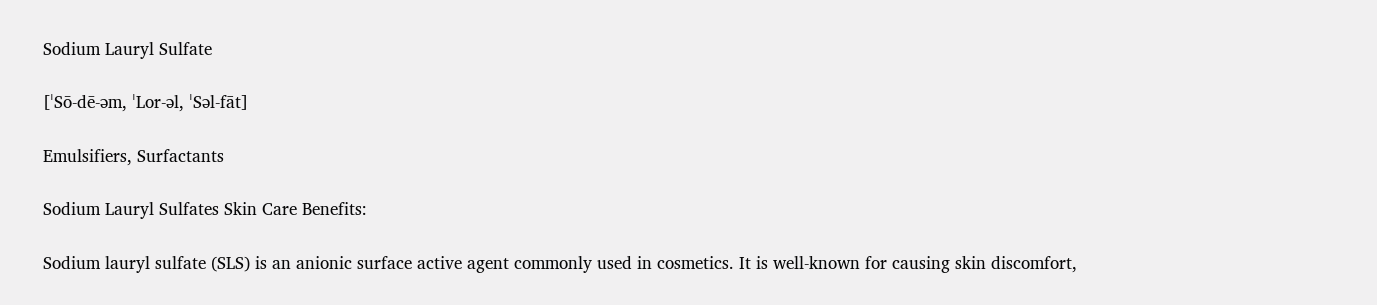Sodium Lauryl Sulfate

[ˈSō-dē-əm, ˈLor-əl, ˈSəl-fāt]

Emulsifiers, Surfactants

Sodium Lauryl Sulfates Skin Care Benefits:

Sodium lauryl sulfate (SLS) is an anionic surface active agent commonly used in cosmetics. It is well-known for causing skin discomfort,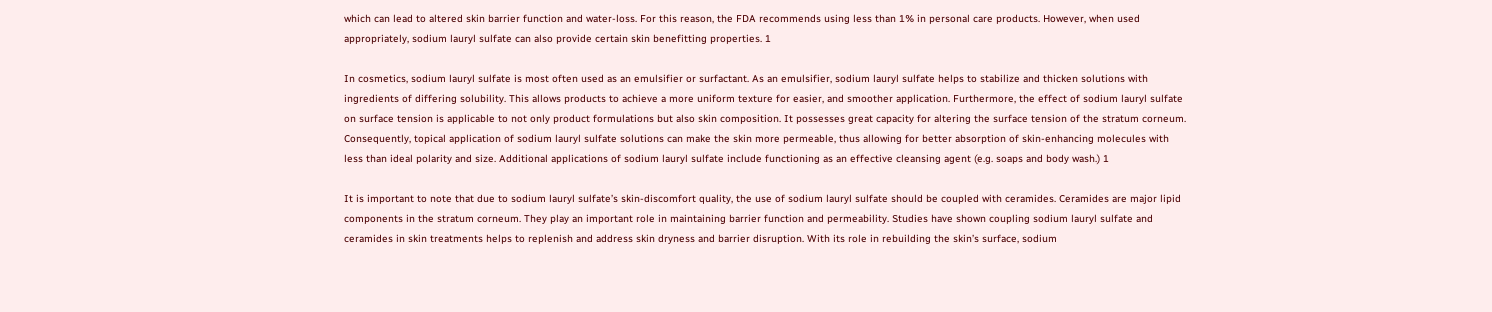which can lead to altered skin barrier function and water-loss. For this reason, the FDA recommends using less than 1% in personal care products. However, when used appropriately, sodium lauryl sulfate can also provide certain skin benefitting properties. 1

In cosmetics, sodium lauryl sulfate is most often used as an emulsifier or surfactant. As an emulsifier, sodium lauryl sulfate helps to stabilize and thicken solutions with ingredients of differing solubility. This allows products to achieve a more uniform texture for easier, and smoother application. Furthermore, the effect of sodium lauryl sulfate on surface tension is applicable to not only product formulations but also skin composition. It possesses great capacity for altering the surface tension of the stratum corneum. Consequently, topical application of sodium lauryl sulfate solutions can make the skin more permeable, thus allowing for better absorption of skin-enhancing molecules with less than ideal polarity and size. Additional applications of sodium lauryl sulfate include functioning as an effective cleansing agent (e.g. soaps and body wash.) 1

It is important to note that due to sodium lauryl sulfate’s skin-discomfort quality, the use of sodium lauryl sulfate should be coupled with ceramides. Ceramides are major lipid components in the stratum corneum. They play an important role in maintaining barrier function and permeability. Studies have shown coupling sodium lauryl sulfate and ceramides in skin treatments helps to replenish and address skin dryness and barrier disruption. With its role in rebuilding the skin’s surface, sodium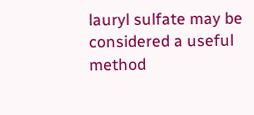lauryl sulfate may be considered a useful method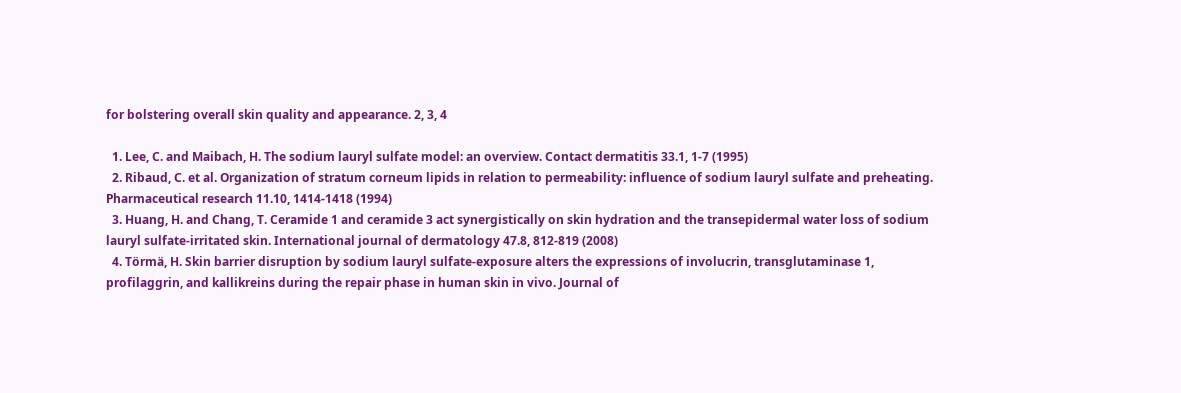for bolstering overall skin quality and appearance. 2, 3, 4

  1. Lee, C. and Maibach, H. The sodium lauryl sulfate model: an overview. Contact dermatitis 33.1, 1-7 (1995)
  2. Ribaud, C. et al. Organization of stratum corneum lipids in relation to permeability: influence of sodium lauryl sulfate and preheating. Pharmaceutical research 11.10, 1414-1418 (1994)
  3. Huang, H. and Chang, T. Ceramide 1 and ceramide 3 act synergistically on skin hydration and the transepidermal water loss of sodium lauryl sulfate‐irritated skin. International journal of dermatology 47.8, 812-819 (2008)
  4. Törmä, H. Skin barrier disruption by sodium lauryl sulfate-exposure alters the expressions of involucrin, transglutaminase 1, profilaggrin, and kallikreins during the repair phase in human skin in vivo. Journal of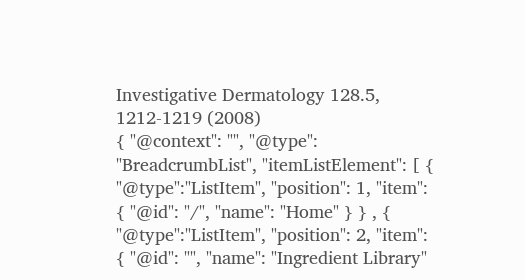Investigative Dermatology 128.5, 1212-1219 (2008)
{ "@context": "", "@type": "BreadcrumbList", "itemListElement": [ { "@type":"ListItem", "position": 1, "item": { "@id": "/", "name": "Home" } } , { "@type":"ListItem", "position": 2, "item": { "@id": "", "name": "Ingredient Library"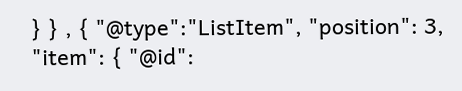} } , { "@type":"ListItem", "position": 3, "item": { "@id":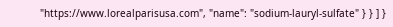"https://www.lorealparisusa.com", "name": "sodium-lauryl-sulfate" } } ] }